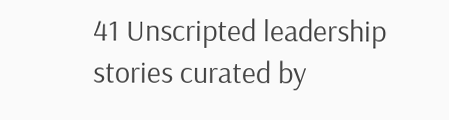41 Unscripted leadership stories curated by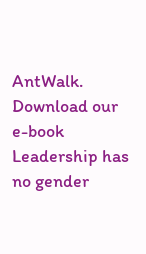AntWalk. Download our e-book Leadership has no gender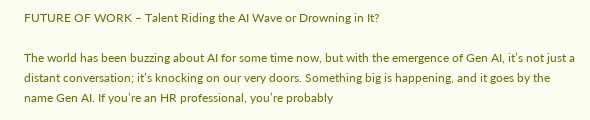FUTURE OF WORK – Talent Riding the AI Wave or Drowning in It?

The world has been buzzing about AI for some time now, but with the emergence of Gen AI, it’s not just a distant conversation; it’s knocking on our very doors. Something big is happening, and it goes by the name Gen AI. If you’re an HR professional, you’re probably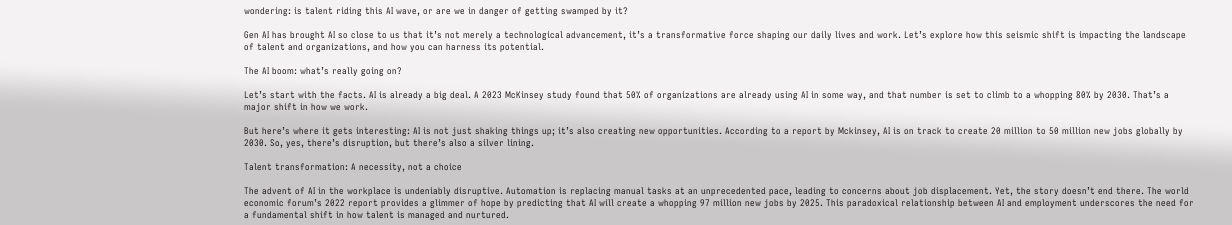wondering: is talent riding this AI wave, or are we in danger of getting swamped by it?

Gen AI has brought AI so close to us that it’s not merely a technological advancement, it’s a transformative force shaping our daily lives and work. Let’s explore how this seismic shift is impacting the landscape of talent and organizations, and how you can harness its potential.

The AI boom: what’s really going on?

Let’s start with the facts. AI is already a big deal. A 2023 McKinsey study found that 50% of organizations are already using AI in some way, and that number is set to climb to a whopping 80% by 2030. That’s a major shift in how we work.

But here’s where it gets interesting: AI is not just shaking things up; it’s also creating new opportunities. According to a report by Mckinsey, AI is on track to create 20 million to 50 million new jobs globally by 2030. So, yes, there’s disruption, but there’s also a silver lining.

Talent transformation: A necessity, not a choice

The advent of AI in the workplace is undeniably disruptive. Automation is replacing manual tasks at an unprecedented pace, leading to concerns about job displacement. Yet, the story doesn’t end there. The world economic forum’s 2022 report provides a glimmer of hope by predicting that AI will create a whopping 97 million new jobs by 2025. This paradoxical relationship between AI and employment underscores the need for a fundamental shift in how talent is managed and nurtured.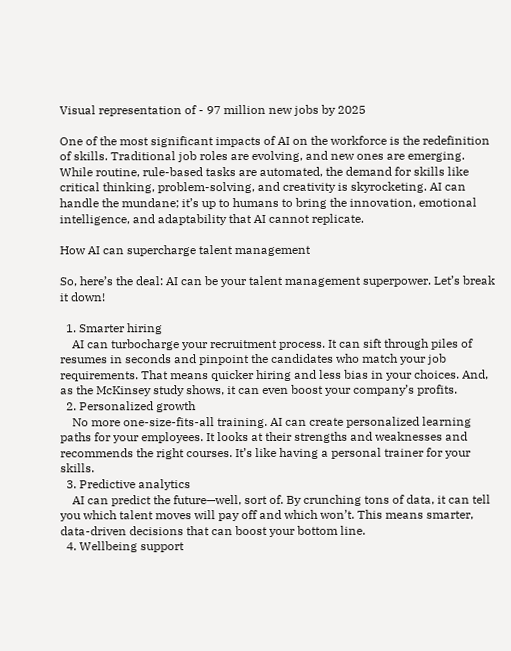Visual representation of - 97 million new jobs by 2025

One of the most significant impacts of AI on the workforce is the redefinition of skills. Traditional job roles are evolving, and new ones are emerging. While routine, rule-based tasks are automated, the demand for skills like critical thinking, problem-solving, and creativity is skyrocketing. AI can handle the mundane; it’s up to humans to bring the innovation, emotional intelligence, and adaptability that AI cannot replicate.

How AI can supercharge talent management

So, here’s the deal: AI can be your talent management superpower. Let’s break it down!

  1. Smarter hiring
    AI can turbocharge your recruitment process. It can sift through piles of resumes in seconds and pinpoint the candidates who match your job requirements. That means quicker hiring and less bias in your choices. And, as the McKinsey study shows, it can even boost your company’s profits.
  2. Personalized growth
    No more one-size-fits-all training. AI can create personalized learning paths for your employees. It looks at their strengths and weaknesses and recommends the right courses. It’s like having a personal trainer for your skills.
  3. Predictive analytics
    AI can predict the future—well, sort of. By crunching tons of data, it can tell you which talent moves will pay off and which won’t. This means smarter, data-driven decisions that can boost your bottom line.
  4. Wellbeing support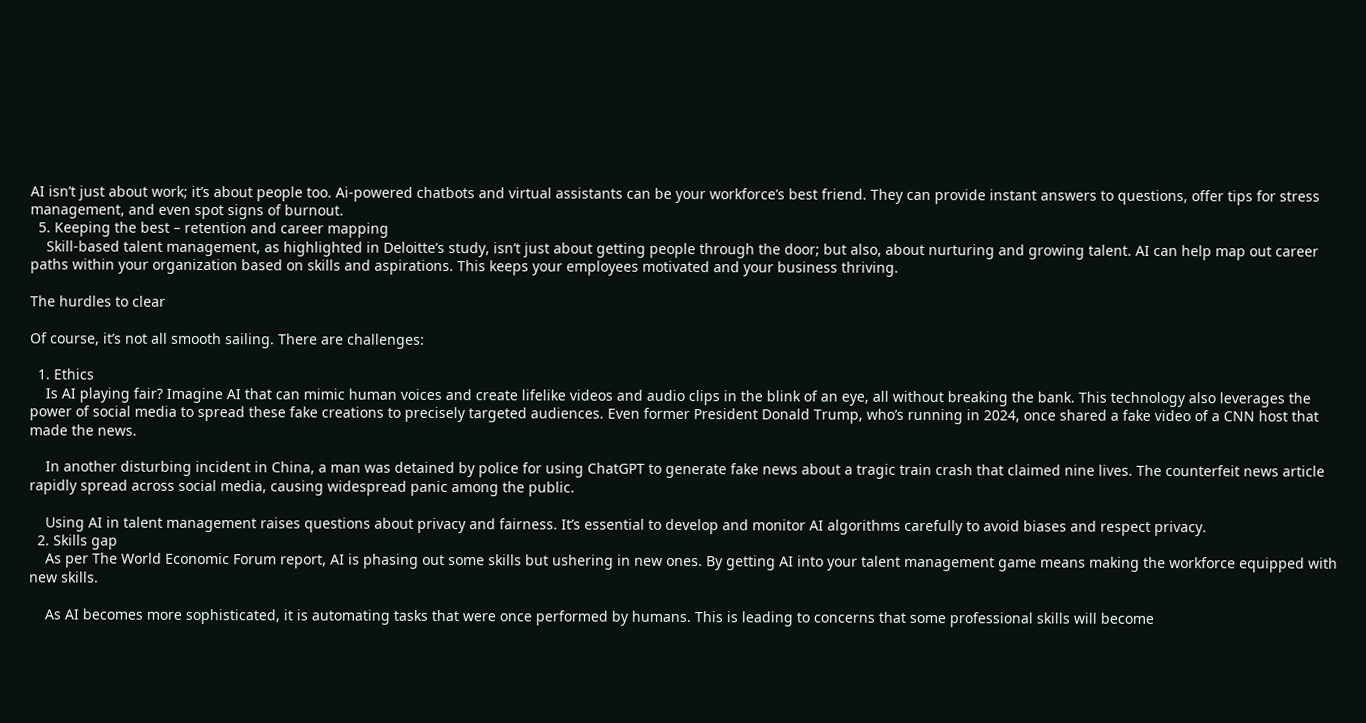AI isn’t just about work; it’s about people too. Ai-powered chatbots and virtual assistants can be your workforce’s best friend. They can provide instant answers to questions, offer tips for stress management, and even spot signs of burnout.
  5. Keeping the best – retention and career mapping
    Skill-based talent management, as highlighted in Deloitte’s study, isn’t just about getting people through the door; but also, about nurturing and growing talent. AI can help map out career paths within your organization based on skills and aspirations. This keeps your employees motivated and your business thriving.

The hurdles to clear

Of course, it’s not all smooth sailing. There are challenges:

  1. Ethics
    Is AI playing fair? Imagine AI that can mimic human voices and create lifelike videos and audio clips in the blink of an eye, all without breaking the bank. This technology also leverages the power of social media to spread these fake creations to precisely targeted audiences. Even former President Donald Trump, who’s running in 2024, once shared a fake video of a CNN host that made the news.

    In another disturbing incident in China, a man was detained by police for using ChatGPT to generate fake news about a tragic train crash that claimed nine lives. The counterfeit news article rapidly spread across social media, causing widespread panic among the public.

    Using AI in talent management raises questions about privacy and fairness. It’s essential to develop and monitor AI algorithms carefully to avoid biases and respect privacy.
  2. Skills gap
    As per The World Economic Forum report, AI is phasing out some skills but ushering in new ones. By getting AI into your talent management game means making the workforce equipped with new skills.

    As AI becomes more sophisticated, it is automating tasks that were once performed by humans. This is leading to concerns that some professional skills will become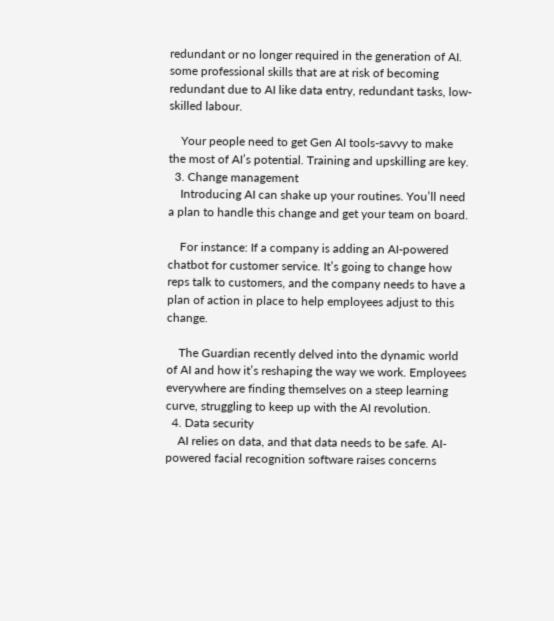redundant or no longer required in the generation of AI. some professional skills that are at risk of becoming redundant due to AI like data entry, redundant tasks, low-skilled labour.

    Your people need to get Gen AI tools-savvy to make the most of AI’s potential. Training and upskilling are key.
  3. Change management
    Introducing AI can shake up your routines. You’ll need a plan to handle this change and get your team on board.

    For instance: If a company is adding an AI-powered chatbot for customer service. It’s going to change how reps talk to customers, and the company needs to have a plan of action in place to help employees adjust to this change.

    The Guardian recently delved into the dynamic world of AI and how it’s reshaping the way we work. Employees everywhere are finding themselves on a steep learning curve, struggling to keep up with the AI revolution.
  4. Data security
    AI relies on data, and that data needs to be safe. AI-powered facial recognition software raises concerns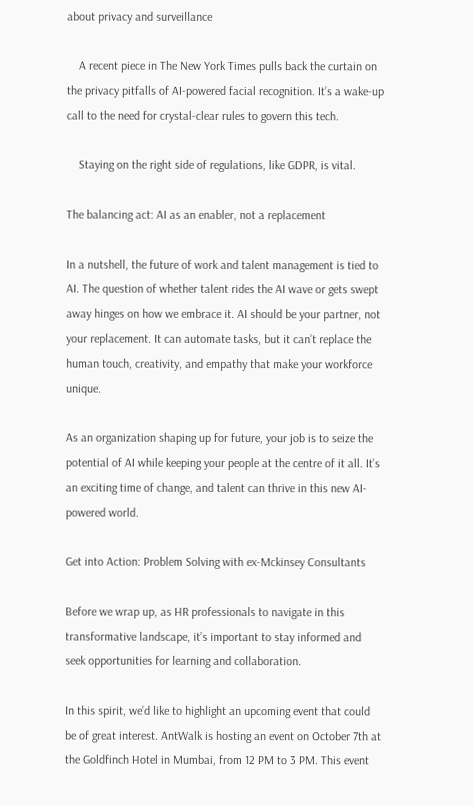about privacy and surveillance

    A recent piece in The New York Times pulls back the curtain on the privacy pitfalls of AI-powered facial recognition. It’s a wake-up call to the need for crystal-clear rules to govern this tech.

    Staying on the right side of regulations, like GDPR, is vital.

The balancing act: AI as an enabler, not a replacement

In a nutshell, the future of work and talent management is tied to AI. The question of whether talent rides the AI wave or gets swept away hinges on how we embrace it. AI should be your partner, not your replacement. It can automate tasks, but it can’t replace the human touch, creativity, and empathy that make your workforce unique.

As an organization shaping up for future, your job is to seize the potential of AI while keeping your people at the centre of it all. It’s an exciting time of change, and talent can thrive in this new AI-powered world.

Get into Action: Problem Solving with ex-Mckinsey Consultants

Before we wrap up, as HR professionals to navigate in this transformative landscape, it’s important to stay informed and seek opportunities for learning and collaboration.

In this spirit, we’d like to highlight an upcoming event that could be of great interest. AntWalk is hosting an event on October 7th at the Goldfinch Hotel in Mumbai, from 12 PM to 3 PM. This event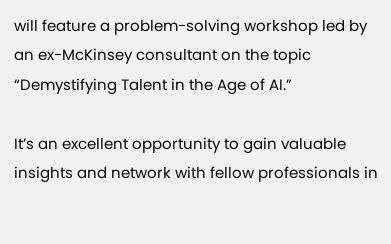will feature a problem-solving workshop led by an ex-McKinsey consultant on the topic “Demystifying Talent in the Age of AI.”

It’s an excellent opportunity to gain valuable insights and network with fellow professionals in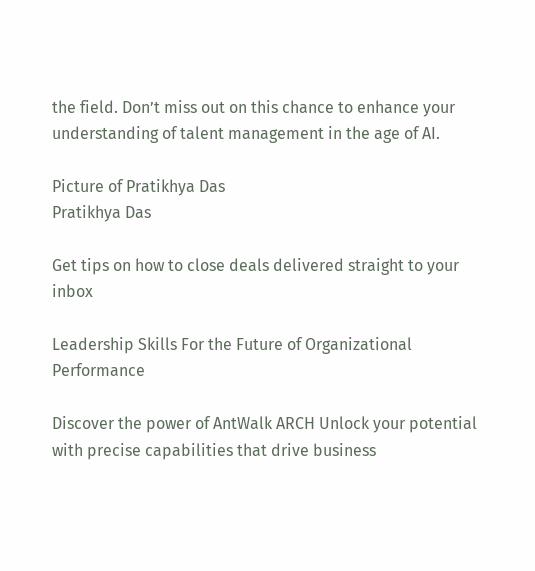the field. Don’t miss out on this chance to enhance your understanding of talent management in the age of AI.

Picture of Pratikhya Das
Pratikhya Das

Get tips on how to close deals delivered straight to your inbox

Leadership Skills For the Future of Organizational Performance

Discover the power of AntWalk ARCH Unlock your potential with precise capabilities that drive business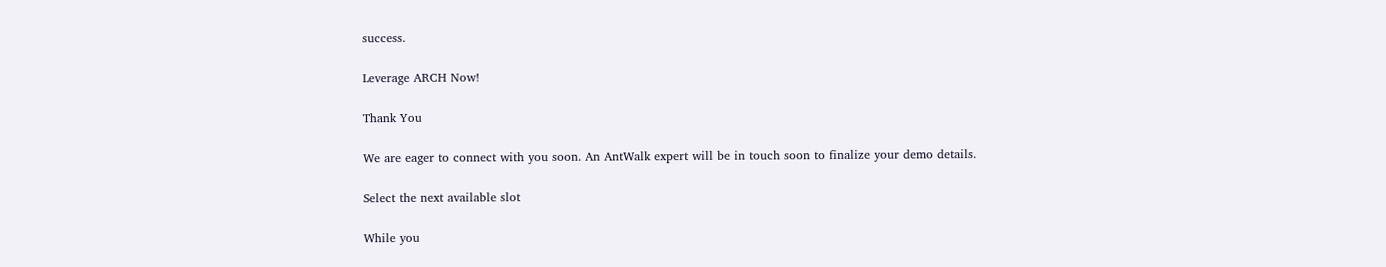success.

Leverage ARCH Now!

Thank You

We are eager to connect with you soon. An AntWalk expert will be in touch soon to finalize your demo details.

Select the next available slot

While you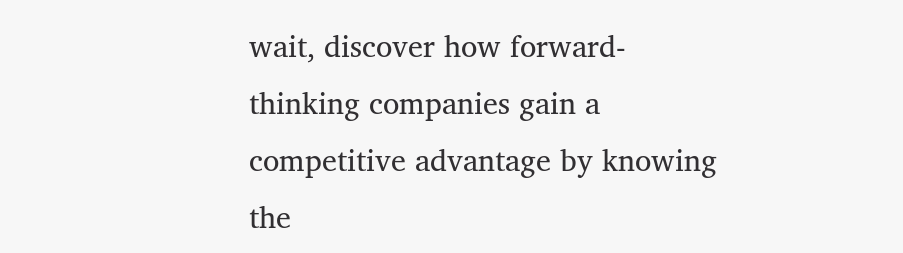wait, discover how forward-thinking companies gain a competitive advantage by knowing the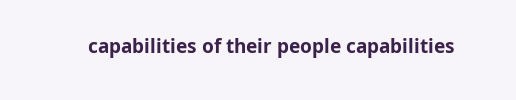capabilities of their people capabilities